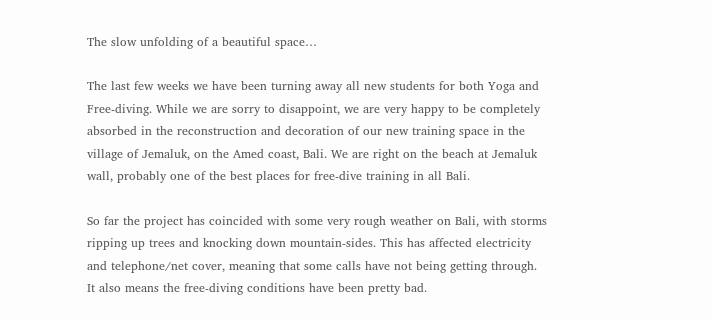The slow unfolding of a beautiful space…

The last few weeks we have been turning away all new students for both Yoga and Free-diving. While we are sorry to disappoint, we are very happy to be completely absorbed in the reconstruction and decoration of our new training space in the village of Jemaluk, on the Amed coast, Bali. We are right on the beach at Jemaluk wall, probably one of the best places for free-dive training in all Bali.

So far the project has coincided with some very rough weather on Bali, with storms ripping up trees and knocking down mountain-sides. This has affected electricity and telephone/net cover, meaning that some calls have not being getting through. It also means the free-diving conditions have been pretty bad.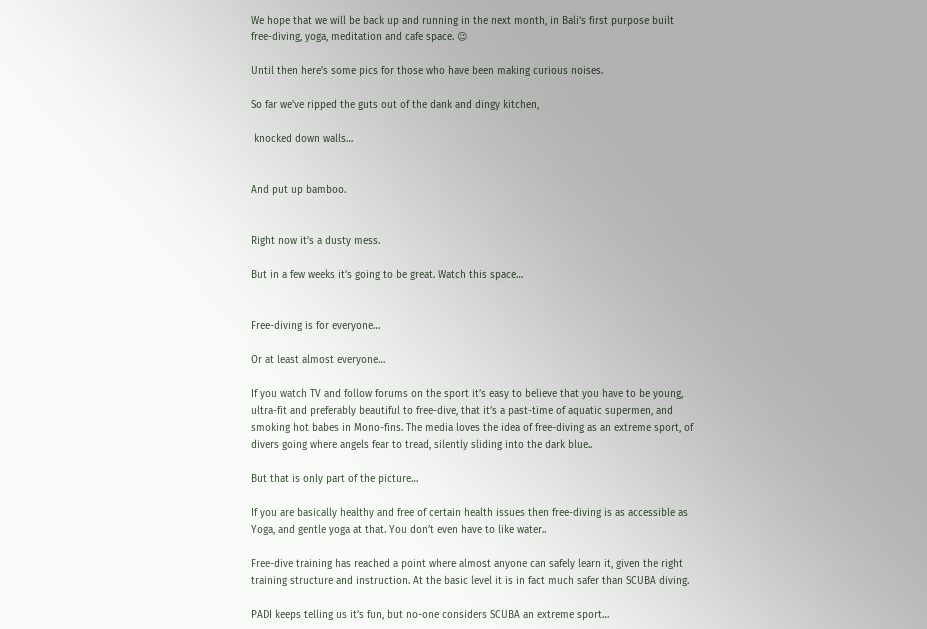We hope that we will be back up and running in the next month, in Bali’s first purpose built free-diving, yoga, meditation and cafe space. 😉

Until then here’s some pics for those who have been making curious noises.

So far we’ve ripped the guts out of the dank and dingy kitchen,

 knocked down walls…


And put up bamboo.


Right now it’s a dusty mess.

But in a few weeks it’s going to be great. Watch this space…


Free-diving is for everyone…

Or at least almost everyone…

If you watch TV and follow forums on the sport it’s easy to believe that you have to be young, ultra-fit and preferably beautiful to free-dive, that it’s a past-time of aquatic supermen, and smoking hot babes in Mono-fins. The media loves the idea of free-diving as an extreme sport, of divers going where angels fear to tread, silently sliding into the dark blue..

But that is only part of the picture…

If you are basically healthy and free of certain health issues then free-diving is as accessible as Yoga, and gentle yoga at that. You don’t even have to like water..

Free-dive training has reached a point where almost anyone can safely learn it, given the right training structure and instruction. At the basic level it is in fact much safer than SCUBA diving.

PADI keeps telling us it’s fun, but no-one considers SCUBA an extreme sport…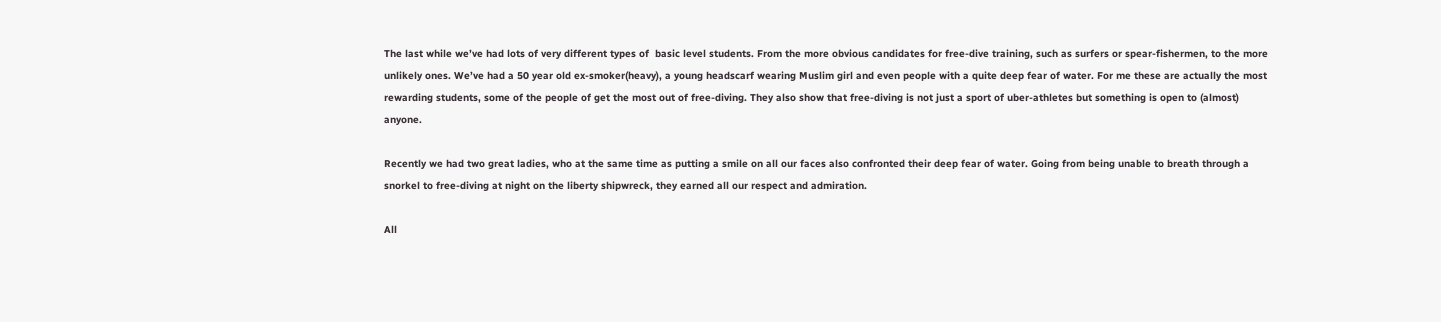The last while we’ve had lots of very different types of  basic level students. From the more obvious candidates for free-dive training, such as surfers or spear-fishermen, to the more unlikely ones. We’ve had a 50 year old ex-smoker(heavy), a young headscarf wearing Muslim girl and even people with a quite deep fear of water. For me these are actually the most rewarding students, some of the people of get the most out of free-diving. They also show that free-diving is not just a sport of uber-athletes but something is open to (almost) anyone.

Recently we had two great ladies, who at the same time as putting a smile on all our faces also confronted their deep fear of water. Going from being unable to breath through a snorkel to free-diving at night on the liberty shipwreck, they earned all our respect and admiration.

All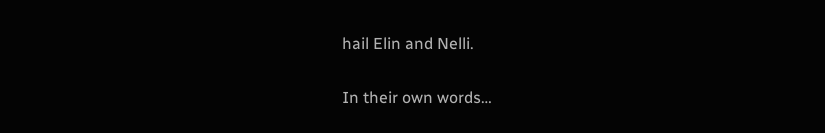hail Elin and Nelli.

In their own words…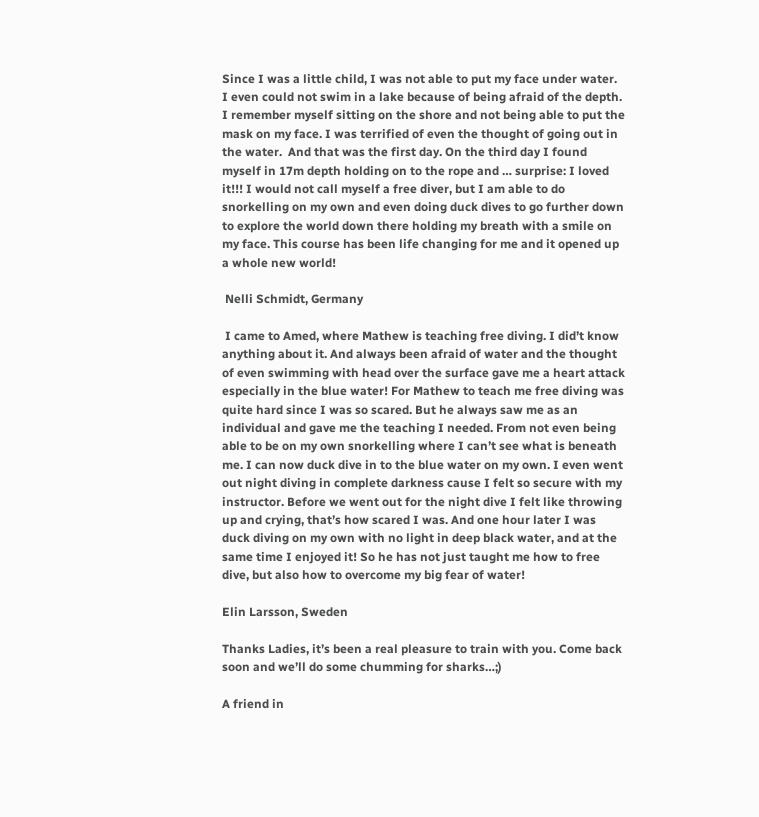Since I was a little child, I was not able to put my face under water. I even could not swim in a lake because of being afraid of the depth. I remember myself sitting on the shore and not being able to put the mask on my face. I was terrified of even the thought of going out in the water.  And that was the first day. On the third day I found myself in 17m depth holding on to the rope and … surprise: I loved it!!! I would not call myself a free diver, but I am able to do snorkelling on my own and even doing duck dives to go further down to explore the world down there holding my breath with a smile on my face. This course has been life changing for me and it opened up a whole new world!

 Nelli Schmidt, Germany

 I came to Amed, where Mathew is teaching free diving. I did’t know anything about it. And always been afraid of water and the thought of even swimming with head over the surface gave me a heart attack especially in the blue water! For Mathew to teach me free diving was quite hard since I was so scared. But he always saw me as an individual and gave me the teaching I needed. From not even being able to be on my own snorkelling where I can’t see what is beneath me. I can now duck dive in to the blue water on my own. I even went out night diving in complete darkness cause I felt so secure with my instructor. Before we went out for the night dive I felt like throwing up and crying, that’s how scared I was. And one hour later I was duck diving on my own with no light in deep black water, and at the same time I enjoyed it! So he has not just taught me how to free dive, but also how to overcome my big fear of water!

Elin Larsson, Sweden

Thanks Ladies, it’s been a real pleasure to train with you. Come back soon and we’ll do some chumming for sharks…;)

A friend in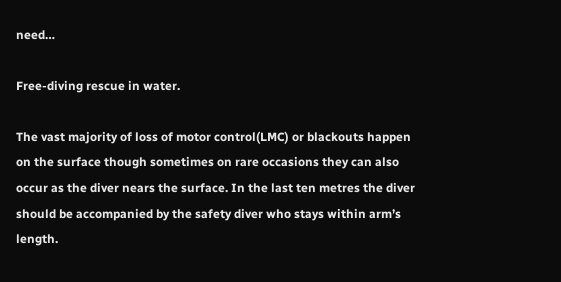need…

Free-diving rescue in water.

The vast majority of loss of motor control(LMC) or blackouts happen on the surface though sometimes on rare occasions they can also occur as the diver nears the surface. In the last ten metres the diver should be accompanied by the safety diver who stays within arm’s length.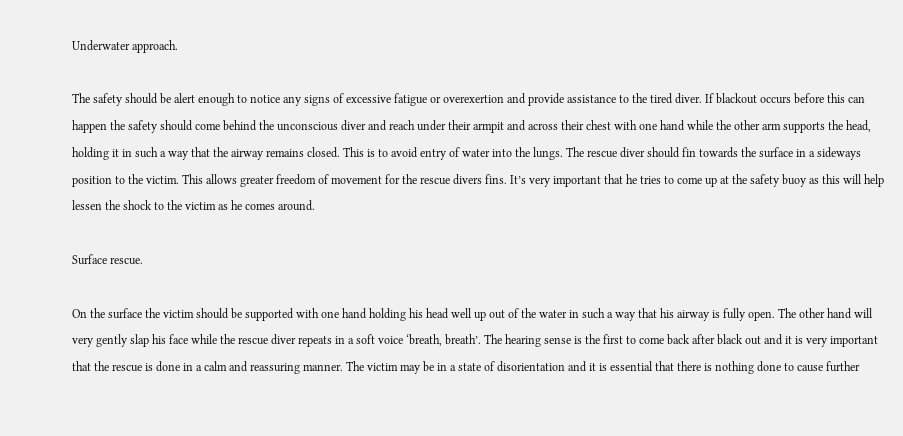Underwater approach.

The safety should be alert enough to notice any signs of excessive fatigue or overexertion and provide assistance to the tired diver. If blackout occurs before this can happen the safety should come behind the unconscious diver and reach under their armpit and across their chest with one hand while the other arm supports the head, holding it in such a way that the airway remains closed. This is to avoid entry of water into the lungs. The rescue diver should fin towards the surface in a sideways position to the victim. This allows greater freedom of movement for the rescue divers fins. It’s very important that he tries to come up at the safety buoy as this will help lessen the shock to the victim as he comes around.

Surface rescue.

On the surface the victim should be supported with one hand holding his head well up out of the water in such a way that his airway is fully open. The other hand will very gently slap his face while the rescue diver repeats in a soft voice ‘breath, breath’. The hearing sense is the first to come back after black out and it is very important that the rescue is done in a calm and reassuring manner. The victim may be in a state of disorientation and it is essential that there is nothing done to cause further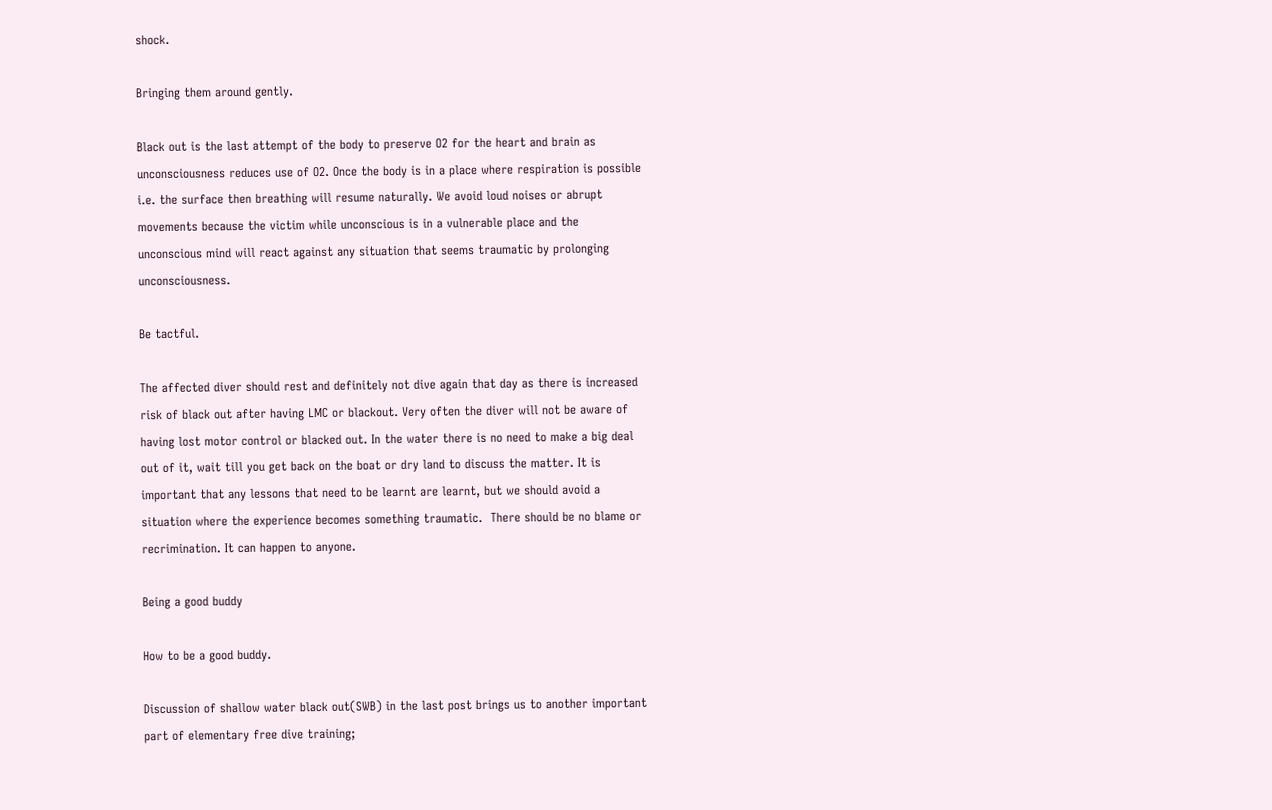shock.

Bringing them around gently.

Black out is the last attempt of the body to preserve O2 for the heart and brain as unconsciousness reduces use of O2. Once the body is in a place where respiration is possible i.e. the surface then breathing will resume naturally. We avoid loud noises or abrupt movements because the victim while unconscious is in a vulnerable place and the unconscious mind will react against any situation that seems traumatic by prolonging unconsciousness.

Be tactful.

The affected diver should rest and definitely not dive again that day as there is increased risk of black out after having LMC or blackout. Very often the diver will not be aware of having lost motor control or blacked out. In the water there is no need to make a big deal out of it, wait till you get back on the boat or dry land to discuss the matter. It is important that any lessons that need to be learnt are learnt, but we should avoid a situation where the experience becomes something traumatic.  There should be no blame or recrimination. It can happen to anyone.

Being a good buddy

How to be a good buddy.

Discussion of shallow water black out(SWB) in the last post brings us to another important part of elementary free dive training;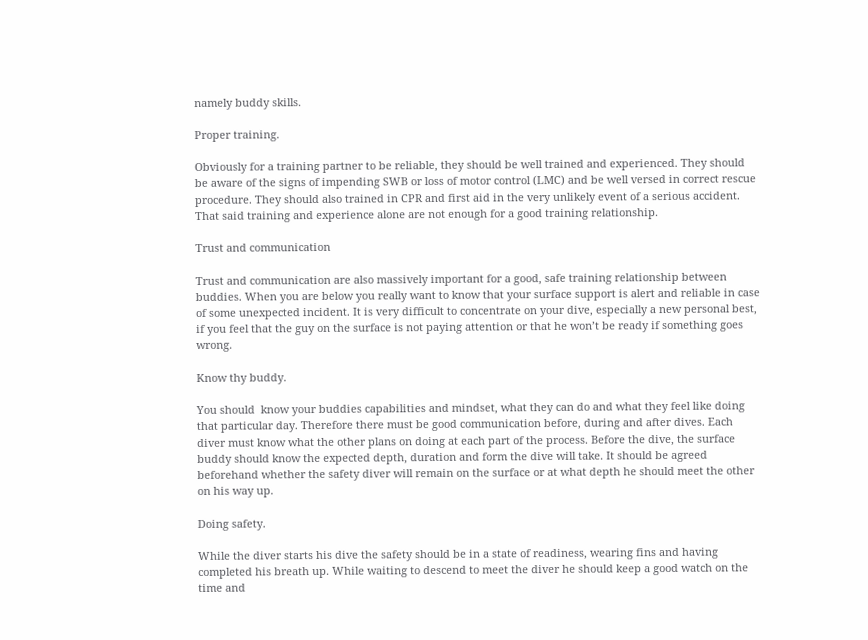namely buddy skills.

Proper training.

Obviously for a training partner to be reliable, they should be well trained and experienced. They should be aware of the signs of impending SWB or loss of motor control (LMC) and be well versed in correct rescue procedure. They should also trained in CPR and first aid in the very unlikely event of a serious accident. That said training and experience alone are not enough for a good training relationship.

Trust and communication

Trust and communication are also massively important for a good, safe training relationship between buddies. When you are below you really want to know that your surface support is alert and reliable in case of some unexpected incident. It is very difficult to concentrate on your dive, especially a new personal best, if you feel that the guy on the surface is not paying attention or that he won’t be ready if something goes wrong.

Know thy buddy.

You should  know your buddies capabilities and mindset, what they can do and what they feel like doing that particular day. Therefore there must be good communication before, during and after dives. Each diver must know what the other plans on doing at each part of the process. Before the dive, the surface buddy should know the expected depth, duration and form the dive will take. It should be agreed beforehand whether the safety diver will remain on the surface or at what depth he should meet the other on his way up.

Doing safety.

While the diver starts his dive the safety should be in a state of readiness, wearing fins and having completed his breath up. While waiting to descend to meet the diver he should keep a good watch on the time and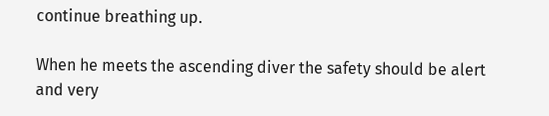continue breathing up.

When he meets the ascending diver the safety should be alert and very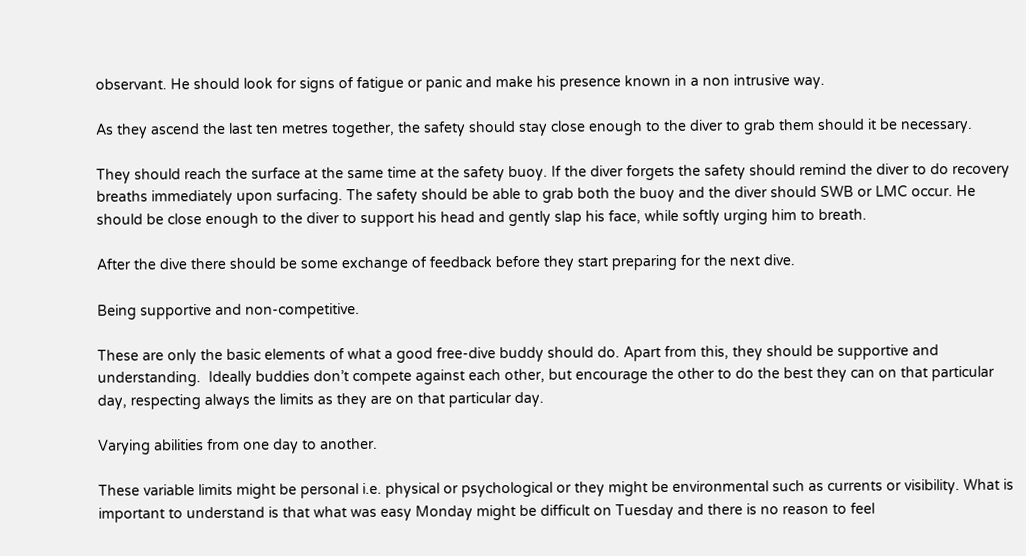observant. He should look for signs of fatigue or panic and make his presence known in a non intrusive way.

As they ascend the last ten metres together, the safety should stay close enough to the diver to grab them should it be necessary.

They should reach the surface at the same time at the safety buoy. If the diver forgets the safety should remind the diver to do recovery breaths immediately upon surfacing. The safety should be able to grab both the buoy and the diver should SWB or LMC occur. He should be close enough to the diver to support his head and gently slap his face, while softly urging him to breath.

After the dive there should be some exchange of feedback before they start preparing for the next dive.

Being supportive and non-competitive.

These are only the basic elements of what a good free-dive buddy should do. Apart from this, they should be supportive and understanding.  Ideally buddies don’t compete against each other, but encourage the other to do the best they can on that particular day, respecting always the limits as they are on that particular day.

Varying abilities from one day to another.

These variable limits might be personal i.e. physical or psychological or they might be environmental such as currents or visibility. What is important to understand is that what was easy Monday might be difficult on Tuesday and there is no reason to feel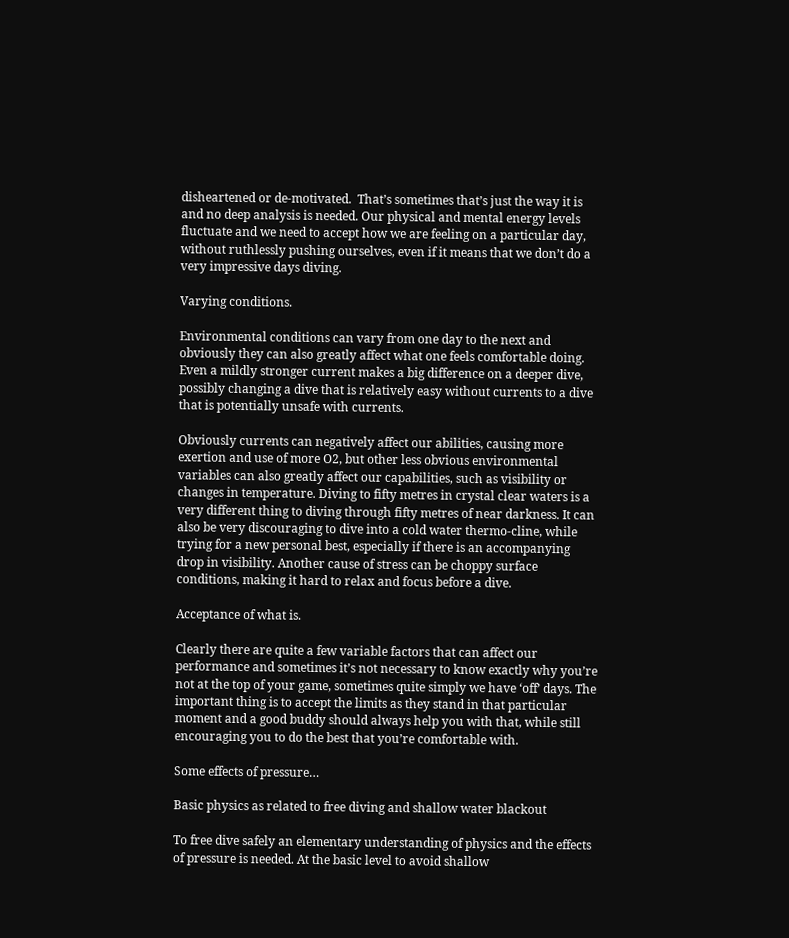disheartened or de-motivated.  That’s sometimes that’s just the way it is and no deep analysis is needed. Our physical and mental energy levels fluctuate and we need to accept how we are feeling on a particular day, without ruthlessly pushing ourselves, even if it means that we don’t do a very impressive days diving.

Varying conditions.

Environmental conditions can vary from one day to the next and obviously they can also greatly affect what one feels comfortable doing.  Even a mildly stronger current makes a big difference on a deeper dive, possibly changing a dive that is relatively easy without currents to a dive that is potentially unsafe with currents.

Obviously currents can negatively affect our abilities, causing more exertion and use of more O2, but other less obvious environmental variables can also greatly affect our capabilities, such as visibility or changes in temperature. Diving to fifty metres in crystal clear waters is a very different thing to diving through fifty metres of near darkness. It can also be very discouraging to dive into a cold water thermo-cline, while trying for a new personal best, especially if there is an accompanying drop in visibility. Another cause of stress can be choppy surface conditions, making it hard to relax and focus before a dive.

Acceptance of what is.

Clearly there are quite a few variable factors that can affect our performance and sometimes it’s not necessary to know exactly why you’re not at the top of your game, sometimes quite simply we have ‘off’ days. The important thing is to accept the limits as they stand in that particular moment and a good buddy should always help you with that, while still encouraging you to do the best that you’re comfortable with.

Some effects of pressure…

Basic physics as related to free diving and shallow water blackout

To free dive safely an elementary understanding of physics and the effects of pressure is needed. At the basic level to avoid shallow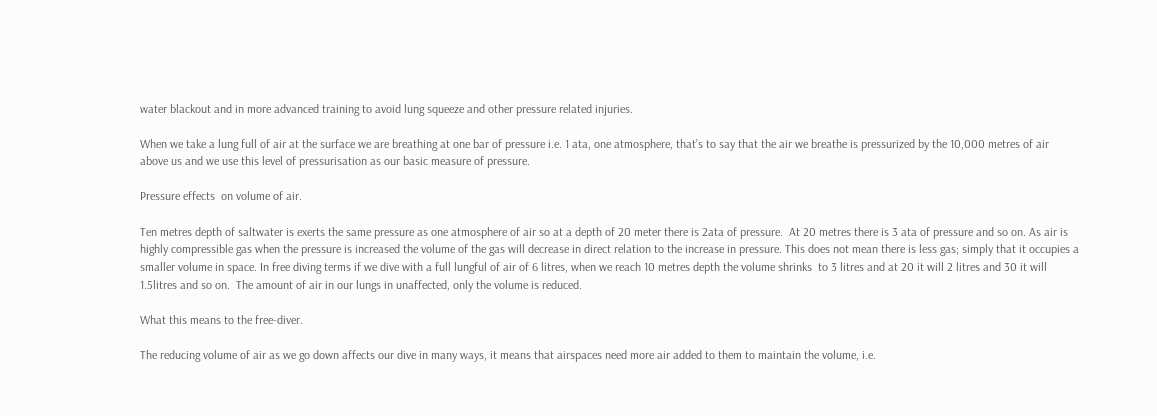water blackout and in more advanced training to avoid lung squeeze and other pressure related injuries.

When we take a lung full of air at the surface we are breathing at one bar of pressure i.e. 1 ata, one atmosphere, that’s to say that the air we breathe is pressurized by the 10,000 metres of air above us and we use this level of pressurisation as our basic measure of pressure.

Pressure effects  on volume of air.

Ten metres depth of saltwater is exerts the same pressure as one atmosphere of air so at a depth of 20 meter there is 2ata of pressure.  At 20 metres there is 3 ata of pressure and so on. As air is highly compressible gas when the pressure is increased the volume of the gas will decrease in direct relation to the increase in pressure. This does not mean there is less gas; simply that it occupies a smaller volume in space. In free diving terms if we dive with a full lungful of air of 6 litres, when we reach 10 metres depth the volume shrinks  to 3 litres and at 20 it will 2 litres and 30 it will 1.5litres and so on.  The amount of air in our lungs in unaffected, only the volume is reduced.

What this means to the free-diver.

The reducing volume of air as we go down affects our dive in many ways, it means that airspaces need more air added to them to maintain the volume, i.e.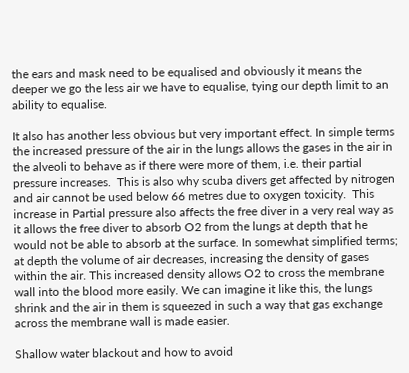the ears and mask need to be equalised and obviously it means the deeper we go the less air we have to equalise, tying our depth limit to an ability to equalise.

It also has another less obvious but very important effect. In simple terms the increased pressure of the air in the lungs allows the gases in the air in the alveoli to behave as if there were more of them, i.e. their partial pressure increases.  This is also why scuba divers get affected by nitrogen and air cannot be used below 66 metres due to oxygen toxicity.  This increase in Partial pressure also affects the free diver in a very real way as it allows the free diver to absorb O2 from the lungs at depth that he would not be able to absorb at the surface. In somewhat simplified terms; at depth the volume of air decreases, increasing the density of gases within the air. This increased density allows O2 to cross the membrane wall into the blood more easily. We can imagine it like this, the lungs shrink and the air in them is squeezed in such a way that gas exchange across the membrane wall is made easier.

Shallow water blackout and how to avoid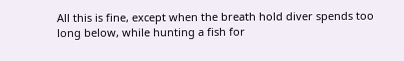All this is fine, except when the breath hold diver spends too long below, while hunting a fish for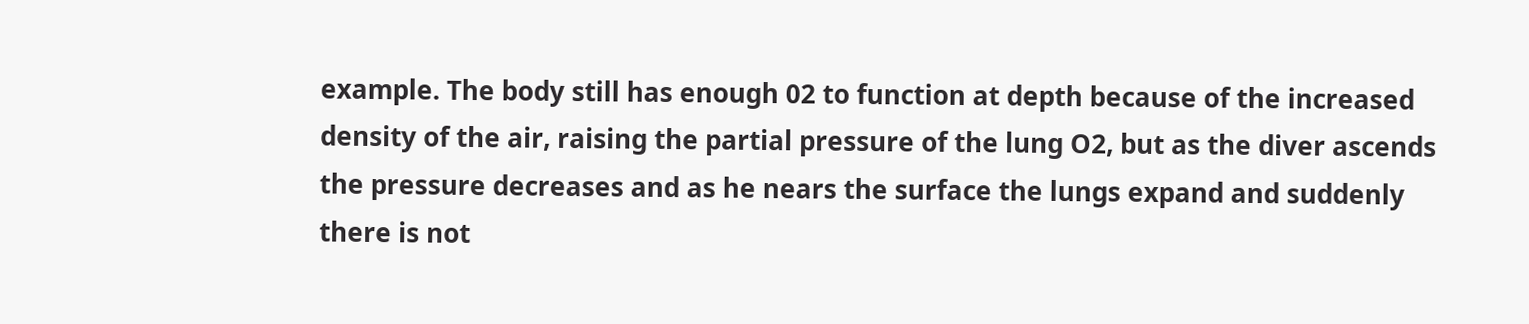example. The body still has enough 02 to function at depth because of the increased density of the air, raising the partial pressure of the lung O2, but as the diver ascends the pressure decreases and as he nears the surface the lungs expand and suddenly there is not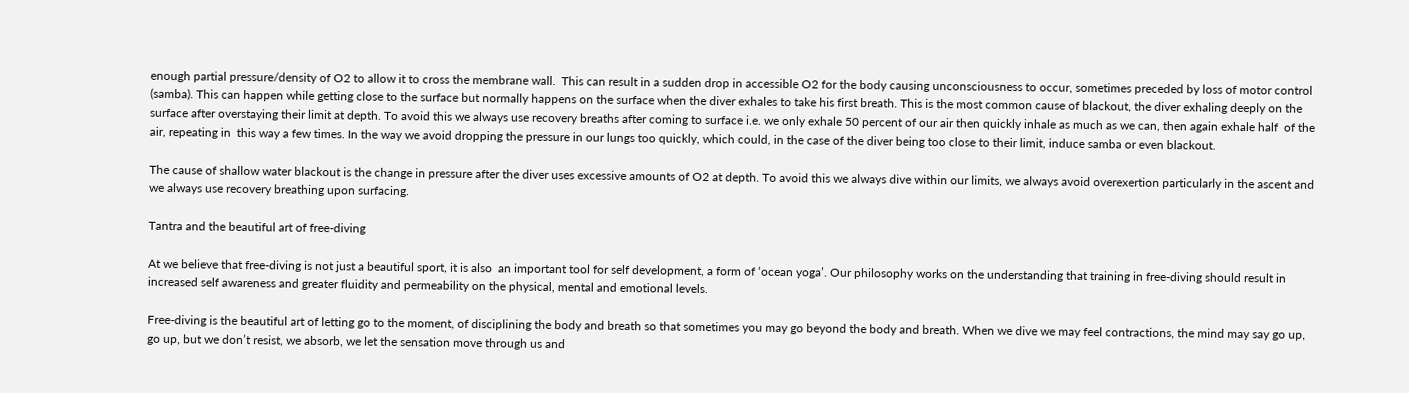enough partial pressure/density of O2 to allow it to cross the membrane wall.  This can result in a sudden drop in accessible O2 for the body causing unconsciousness to occur, sometimes preceded by loss of motor control (samba). This can happen while getting close to the surface but normally happens on the surface when the diver exhales to take his first breath. This is the most common cause of blackout, the diver exhaling deeply on the surface after overstaying their limit at depth. To avoid this we always use recovery breaths after coming to surface i.e. we only exhale 50 percent of our air then quickly inhale as much as we can, then again exhale half  of the air, repeating in  this way a few times. In the way we avoid dropping the pressure in our lungs too quickly, which could, in the case of the diver being too close to their limit, induce samba or even blackout.

The cause of shallow water blackout is the change in pressure after the diver uses excessive amounts of O2 at depth. To avoid this we always dive within our limits, we always avoid overexertion particularly in the ascent and we always use recovery breathing upon surfacing.

Tantra and the beautiful art of free-diving

At we believe that free-diving is not just a beautiful sport, it is also  an important tool for self development, a form of ‘ocean yoga’. Our philosophy works on the understanding that training in free-diving should result in increased self awareness and greater fluidity and permeability on the physical, mental and emotional levels.

Free-diving is the beautiful art of letting go to the moment, of disciplining the body and breath so that sometimes you may go beyond the body and breath. When we dive we may feel contractions, the mind may say go up, go up, but we don’t resist, we absorb, we let the sensation move through us and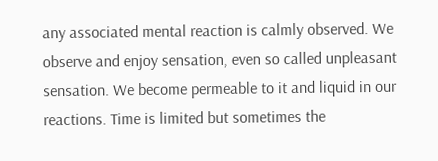any associated mental reaction is calmly observed. We observe and enjoy sensation, even so called unpleasant sensation. We become permeable to it and liquid in our reactions. Time is limited but sometimes the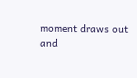moment draws out and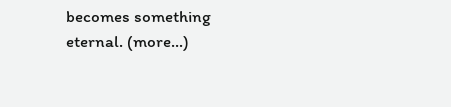becomes something eternal. (more…)